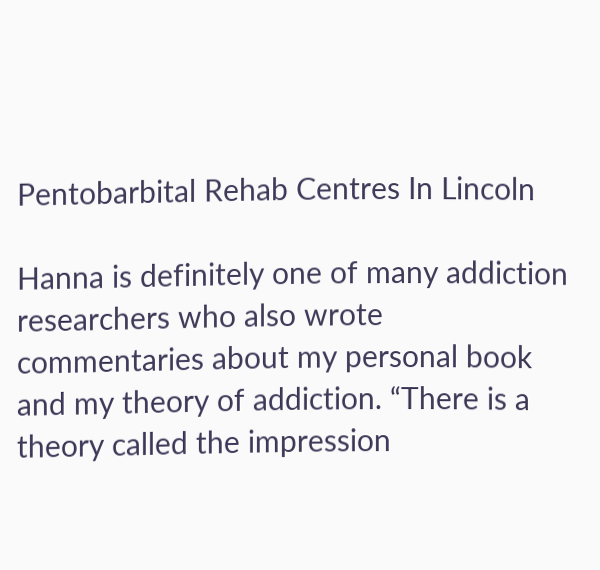Pentobarbital Rehab Centres In Lincoln

Hanna is definitely one of many addiction researchers who also wrote commentaries about my personal book and my theory of addiction. “There is a theory called the impression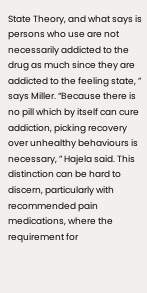State Theory, and what says is persons who use are not necessarily addicted to the drug as much since they are addicted to the feeling state, ” says Miller. “Because there is no pill which by itself can cure addiction, picking recovery over unhealthy behaviours is necessary, ” Hajela said. This distinction can be hard to discern, particularly with recommended pain medications, where the requirement for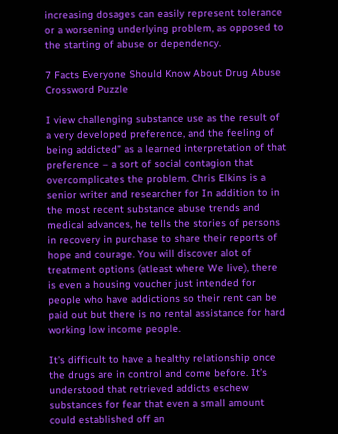increasing dosages can easily represent tolerance or a worsening underlying problem, as opposed to the starting of abuse or dependency.

7 Facts Everyone Should Know About Drug Abuse Crossword Puzzle

I view challenging substance use as the result of a very developed preference, and the feeling of being addicted” as a learned interpretation of that preference – a sort of social contagion that overcomplicates the problem. Chris Elkins is a senior writer and researcher for In addition to in the most recent substance abuse trends and medical advances, he tells the stories of persons in recovery in purchase to share their reports of hope and courage. You will discover alot of treatment options (atleast where We live), there is even a housing voucher just intended for people who have addictions so their rent can be paid out but there is no rental assistance for hard working low income people.

It’s difficult to have a healthy relationship once the drugs are in control and come before. It’s understood that retrieved addicts eschew substances for fear that even a small amount could established off an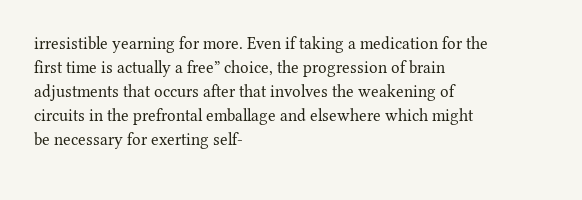irresistible yearning for more. Even if taking a medication for the first time is actually a free” choice, the progression of brain adjustments that occurs after that involves the weakening of circuits in the prefrontal emballage and elsewhere which might be necessary for exerting self-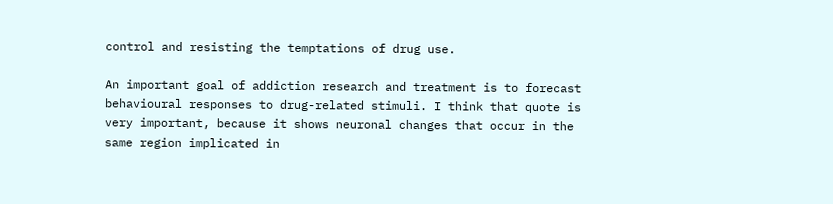control and resisting the temptations of drug use.

An important goal of addiction research and treatment is to forecast behavioural responses to drug-related stimuli. I think that quote is very important, because it shows neuronal changes that occur in the same region implicated in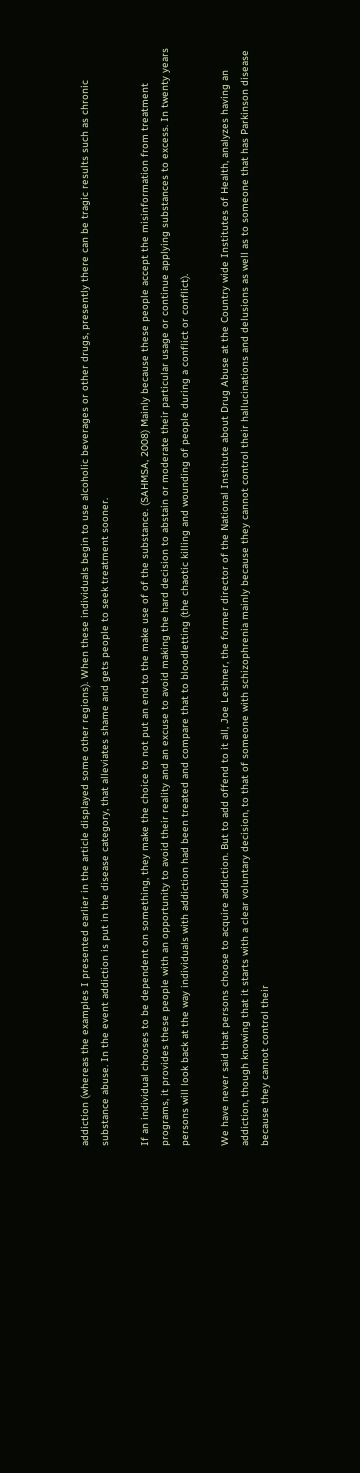addiction (whereas the examples I presented earlier in the article displayed some other regions). When these individuals begin to use alcoholic beverages or other drugs, presently there can be tragic results such as chronic substance abuse. In the event addiction is put in the disease category, that alleviates shame and gets people to seek treatment sooner.

If an individual chooses to be dependent on something, they make the choice to not put an end to the make use of of the substance. (SAHMSA, 2008) Mainly because these people accept the misinformation from treatment programs, it provides these people with an opportunity to avoid their reality and an excuse to avoid making the hard decision to abstain or moderate their particular usage or continue applying substances to excess. In twenty years persons will look back at the way individuals with addiction had been treated and compare that to bloodletting (the chaotic killing and wounding of people during a conflict or conflict).

We have never said that persons choose to acquire addiction. But to add offend to it all, Joe Leshner, the former director of the National Institute about Drug Abuse at the Country wide Institutes of Health, analyzes having an addiction, though knowing that it starts with a clear voluntary decision, to that of someone with schizophrenia mainly because they cannot control their hallucinations and delusions as well as to someone that has Parkinson disease because they cannot control their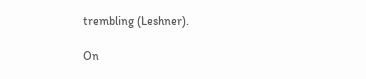trembling (Leshner).

On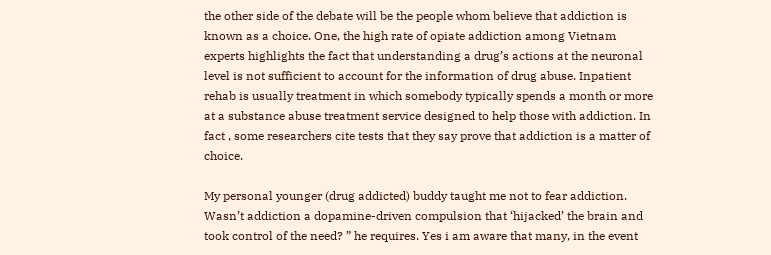the other side of the debate will be the people whom believe that addiction is known as a choice. One, the high rate of opiate addiction among Vietnam experts highlights the fact that understanding a drug’s actions at the neuronal level is not sufficient to account for the information of drug abuse. Inpatient rehab is usually treatment in which somebody typically spends a month or more at a substance abuse treatment service designed to help those with addiction. In fact , some researchers cite tests that they say prove that addiction is a matter of choice.

My personal younger (drug addicted) buddy taught me not to fear addiction. Wasn’t addiction a dopamine-driven compulsion that ‘hijacked’ the brain and took control of the need? ” he requires. Yes i am aware that many, in the event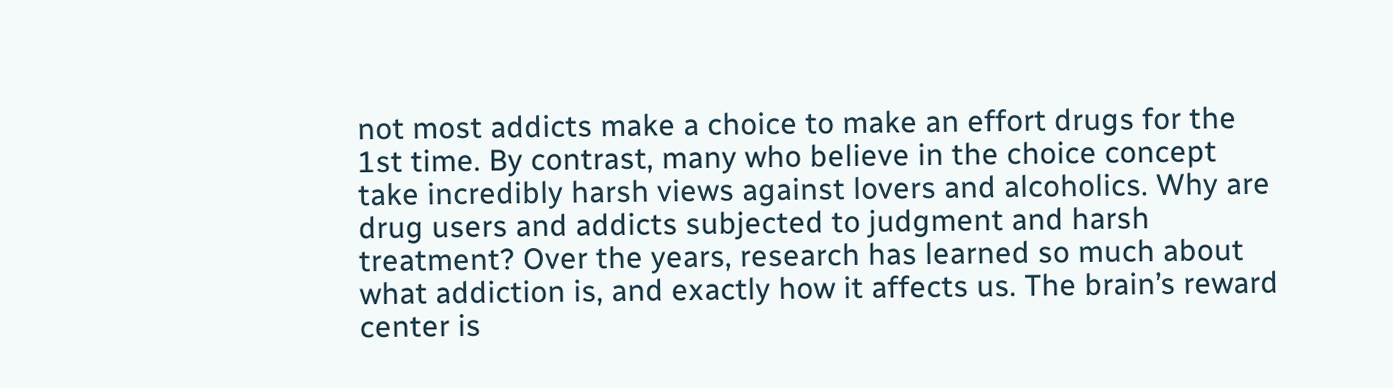not most addicts make a choice to make an effort drugs for the 1st time. By contrast, many who believe in the choice concept take incredibly harsh views against lovers and alcoholics. Why are drug users and addicts subjected to judgment and harsh treatment? Over the years, research has learned so much about what addiction is, and exactly how it affects us. The brain’s reward center is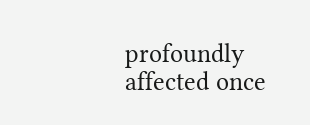profoundly affected once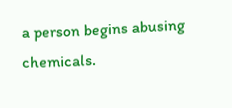a person begins abusing chemicals.